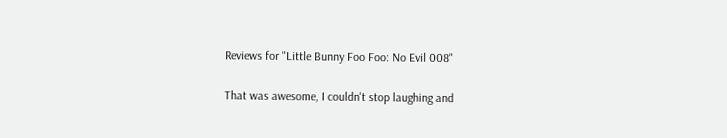Reviews for "Little Bunny Foo Foo: No Evil 008"

That was awesome, I couldn't stop laughing and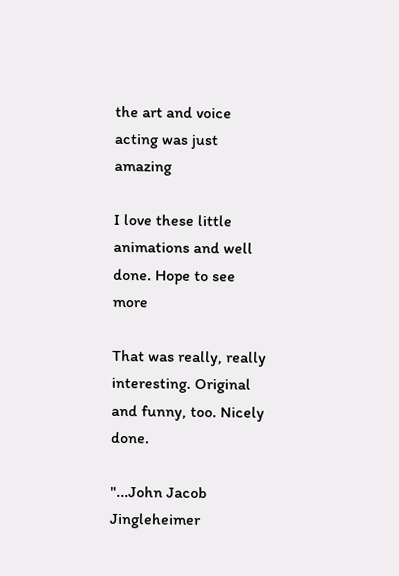the art and voice acting was just amazing

I love these little animations and well done. Hope to see more

That was really, really interesting. Original and funny, too. Nicely done.

"...John Jacob Jingleheimer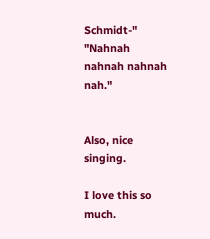Schmidt-" "Nahnah nahnah nahnah nah."


Also, nice singing.

I love this so much.